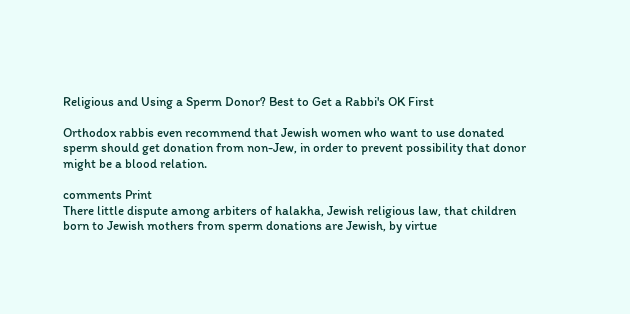Religious and Using a Sperm Donor? Best to Get a Rabbi's OK First

Orthodox rabbis even recommend that Jewish women who want to use donated sperm should get donation from non-Jew, in order to prevent possibility that donor might be a blood relation.

comments Print
There little dispute among arbiters of halakha, Jewish religious law, that children born to Jewish mothers from sperm donations are Jewish, by virtue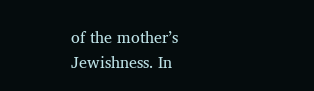of the mother’s Jewishness. In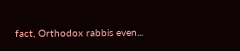fact, Orthodox rabbis even...